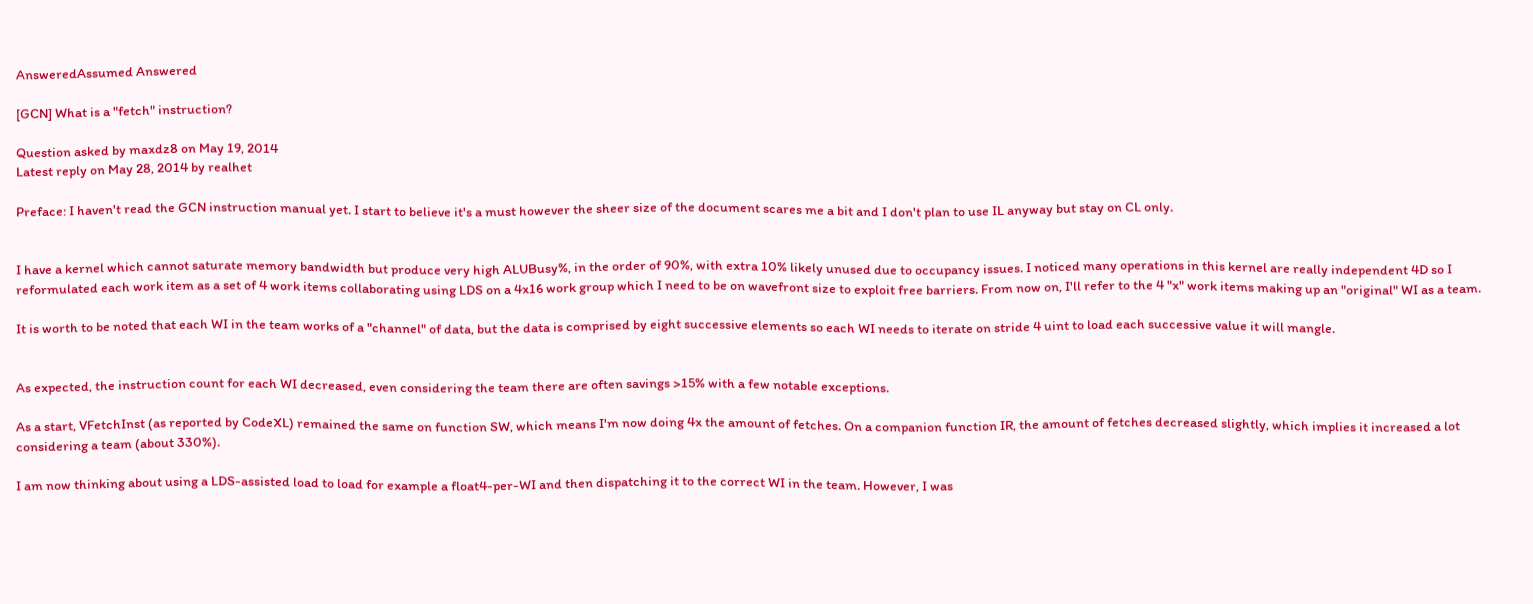AnsweredAssumed Answered

[GCN] What is a "fetch" instruction?

Question asked by maxdz8 on May 19, 2014
Latest reply on May 28, 2014 by realhet

Preface: I haven't read the GCN instruction manual yet. I start to believe it's a must however the sheer size of the document scares me a bit and I don't plan to use IL anyway but stay on CL only.


I have a kernel which cannot saturate memory bandwidth but produce very high ALUBusy%, in the order of 90%, with extra 10% likely unused due to occupancy issues. I noticed many operations in this kernel are really independent 4D so I reformulated each work item as a set of 4 work items collaborating using LDS on a 4x16 work group which I need to be on wavefront size to exploit free barriers. From now on, I'll refer to the 4 "x" work items making up an "original" WI as a team.

It is worth to be noted that each WI in the team works of a "channel" of data, but the data is comprised by eight successive elements so each WI needs to iterate on stride 4 uint to load each successive value it will mangle.


As expected, the instruction count for each WI decreased, even considering the team there are often savings >15% with a few notable exceptions.

As a start, VFetchInst (as reported by CodeXL) remained the same on function SW, which means I'm now doing 4x the amount of fetches. On a companion function IR, the amount of fetches decreased slightly, which implies it increased a lot considering a team (about 330%).

I am now thinking about using a LDS-assisted load to load for example a float4-per-WI and then dispatching it to the correct WI in the team. However, I was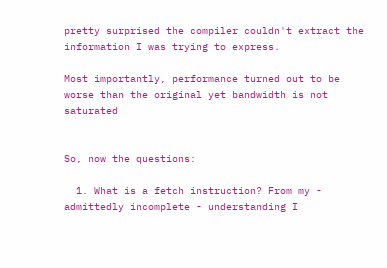pretty surprised the compiler couldn't extract the information I was trying to express.

Most importantly, performance turned out to be worse than the original yet bandwidth is not saturated


So, now the questions:

  1. What is a fetch instruction? From my - admittedly incomplete - understanding I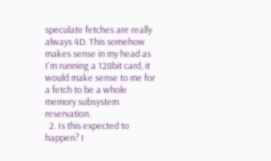speculate fetches are really always 4D. This somehow makes sense in my head as I'm running a 128bit card, it would make sense to me for a fetch to be a whole memory subsystem reservation.
  2. Is this expected to happen? I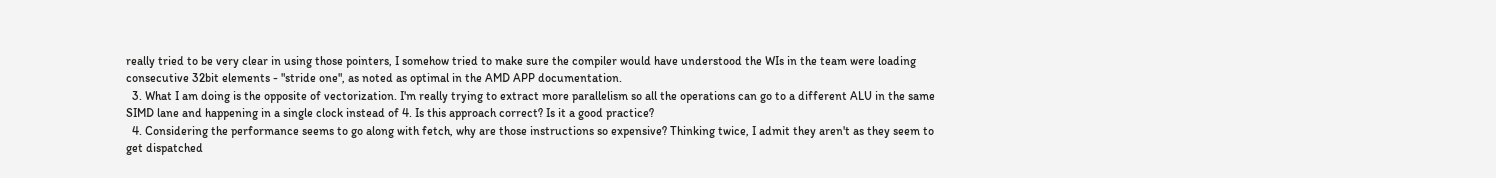really tried to be very clear in using those pointers, I somehow tried to make sure the compiler would have understood the WIs in the team were loading consecutive 32bit elements - "stride one", as noted as optimal in the AMD APP documentation.
  3. What I am doing is the opposite of vectorization. I'm really trying to extract more parallelism so all the operations can go to a different ALU in the same SIMD lane and happening in a single clock instead of 4. Is this approach correct? Is it a good practice?
  4. Considering the performance seems to go along with fetch, why are those instructions so expensive? Thinking twice, I admit they aren't as they seem to get dispatched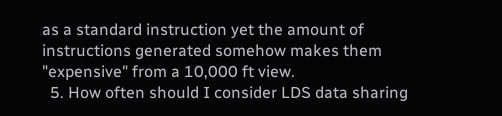as a standard instruction yet the amount of instructions generated somehow makes them "expensive" from a 10,000 ft view.
  5. How often should I consider LDS data sharing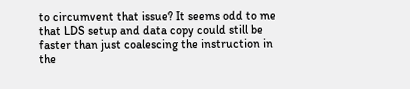to circumvent that issue? It seems odd to me that LDS setup and data copy could still be faster than just coalescing the instruction in the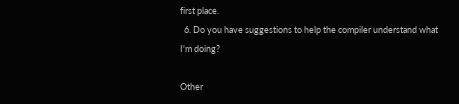first place.
  6. Do you have suggestions to help the compiler understand what I'm doing?

Other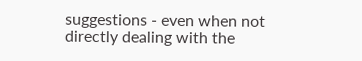suggestions - even when not directly dealing with the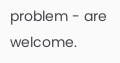problem - are welcome.